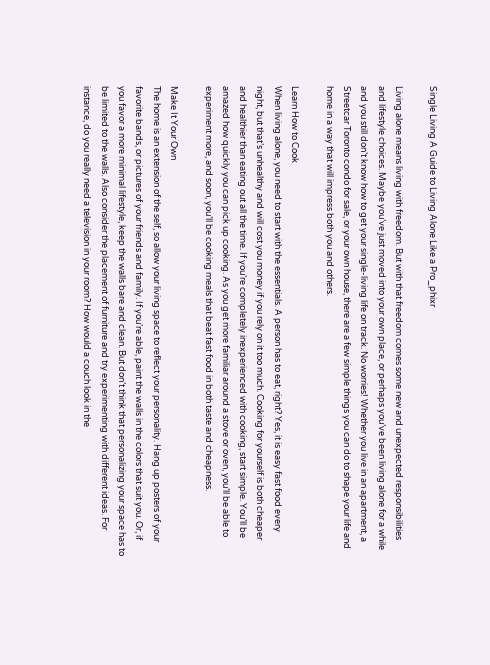Single Living A Guide to Living Alone Like a Pro_phixr

Living alone means living with freedom. But with that freedom comes some new and unexpected responsibilities and lifestyle choices. Maybe you’ve just moved into your own place, or perhaps you’ve been living alone for a while and you still don’t know how to get your single-living life on track. No worries! Whether you live in an apartment, a Streetcar Toronto condo for sale, or your own house, there are a few simple things you can do to shape your life and home in a way that will impress both you and others.

Learn How to Cook
When living alone, you need to start with the essentials. A person has to eat, right? Yes, it is easy fast food every night, but that’s unhealthy and will cost you money if you rely on it too much. Cooking for yourself is both cheaper and healthier than eating out all the time. If you’re completely inexperienced with cooking, start simple. You’ll be amazed how quickly you can pick up cooking. As you get more familiar around a stove or oven, you’ll be able to experiment more, and soon, you’ll be cooking meals that beat fast food in both taste and cheapness.

Make It Your Own
The home is an extension of the self, so allow your living space to reflect your personality. Hang up posters of your favorite bands, or pictures of your friends and family. If you’re able, paint the walls in the colors that suit you. Or, if you favor a more minimal lifestyle, keep the walls bare and clean. But don’t think that personalizing your space has to be limited to the walls. Also consider the placement of furniture and try experimenting with different ideas. For instance, do you really need a television in your room? How would a couch look in the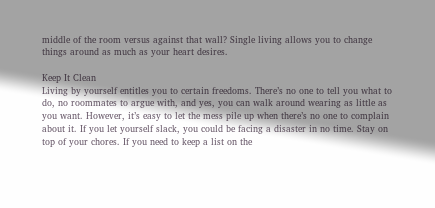middle of the room versus against that wall? Single living allows you to change things around as much as your heart desires.

Keep It Clean
Living by yourself entitles you to certain freedoms. There’s no one to tell you what to do, no roommates to argue with, and yes, you can walk around wearing as little as you want. However, it’s easy to let the mess pile up when there’s no one to complain about it. If you let yourself slack, you could be facing a disaster in no time. Stay on top of your chores. If you need to keep a list on the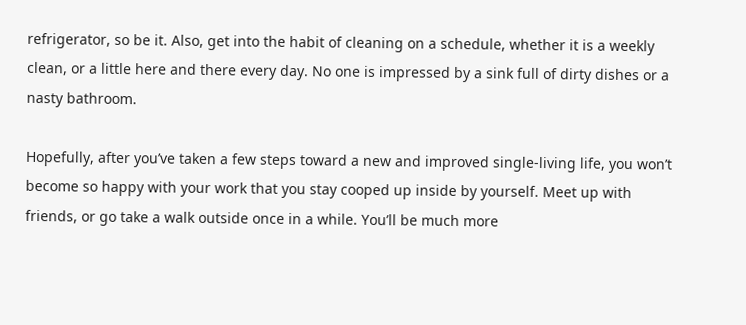refrigerator, so be it. Also, get into the habit of cleaning on a schedule, whether it is a weekly clean, or a little here and there every day. No one is impressed by a sink full of dirty dishes or a nasty bathroom.

Hopefully, after you’ve taken a few steps toward a new and improved single-living life, you won’t become so happy with your work that you stay cooped up inside by yourself. Meet up with friends, or go take a walk outside once in a while. You’ll be much more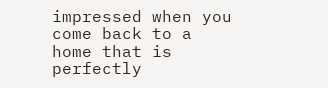impressed when you come back to a home that is perfectly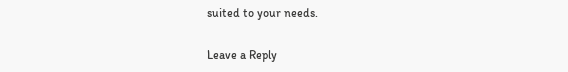suited to your needs.

Leave a Reply